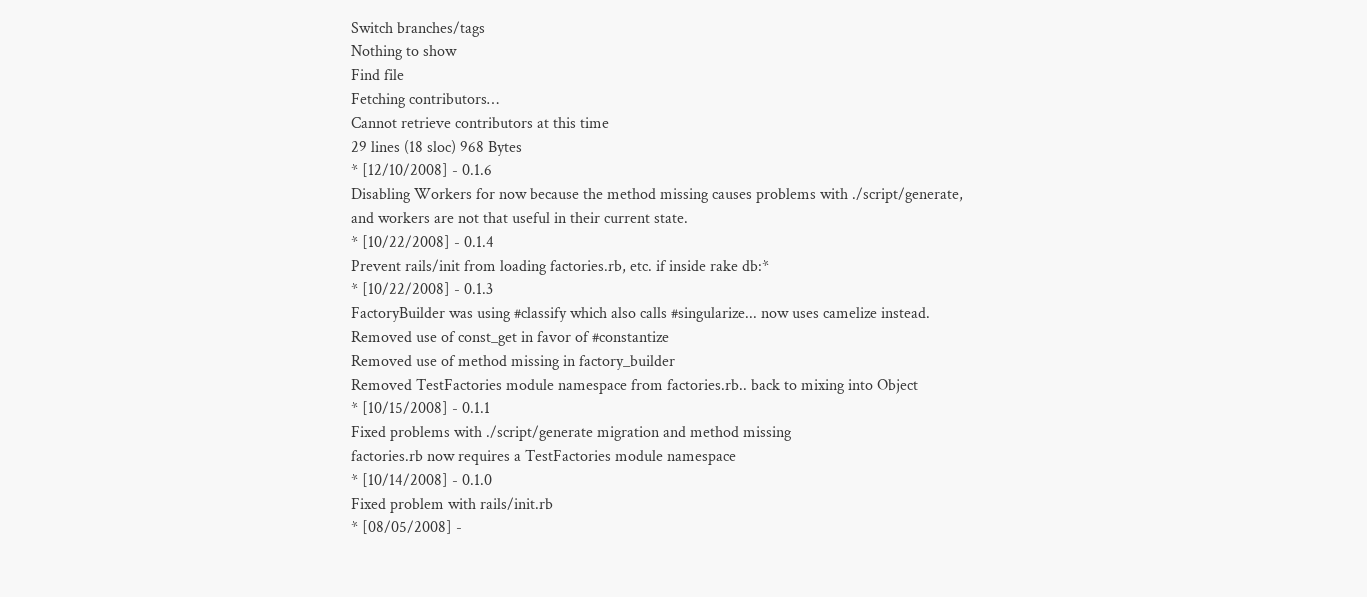Switch branches/tags
Nothing to show
Find file
Fetching contributors…
Cannot retrieve contributors at this time
29 lines (18 sloc) 968 Bytes
* [12/10/2008] - 0.1.6
Disabling Workers for now because the method missing causes problems with ./script/generate,
and workers are not that useful in their current state.
* [10/22/2008] - 0.1.4
Prevent rails/init from loading factories.rb, etc. if inside rake db:*
* [10/22/2008] - 0.1.3
FactoryBuilder was using #classify which also calls #singularize... now uses camelize instead.
Removed use of const_get in favor of #constantize
Removed use of method missing in factory_builder
Removed TestFactories module namespace from factories.rb.. back to mixing into Object
* [10/15/2008] - 0.1.1
Fixed problems with ./script/generate migration and method missing
factories.rb now requires a TestFactories module namespace
* [10/14/2008] - 0.1.0
Fixed problem with rails/init.rb
* [08/05/2008] -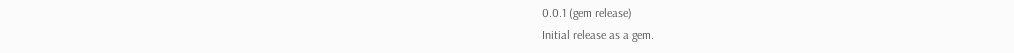0.0.1 (gem release)
Initial release as a gem.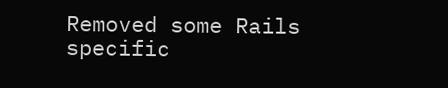Removed some Rails specific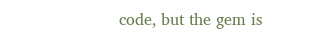code, but the gem is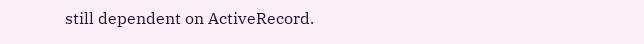still dependent on ActiveRecord.